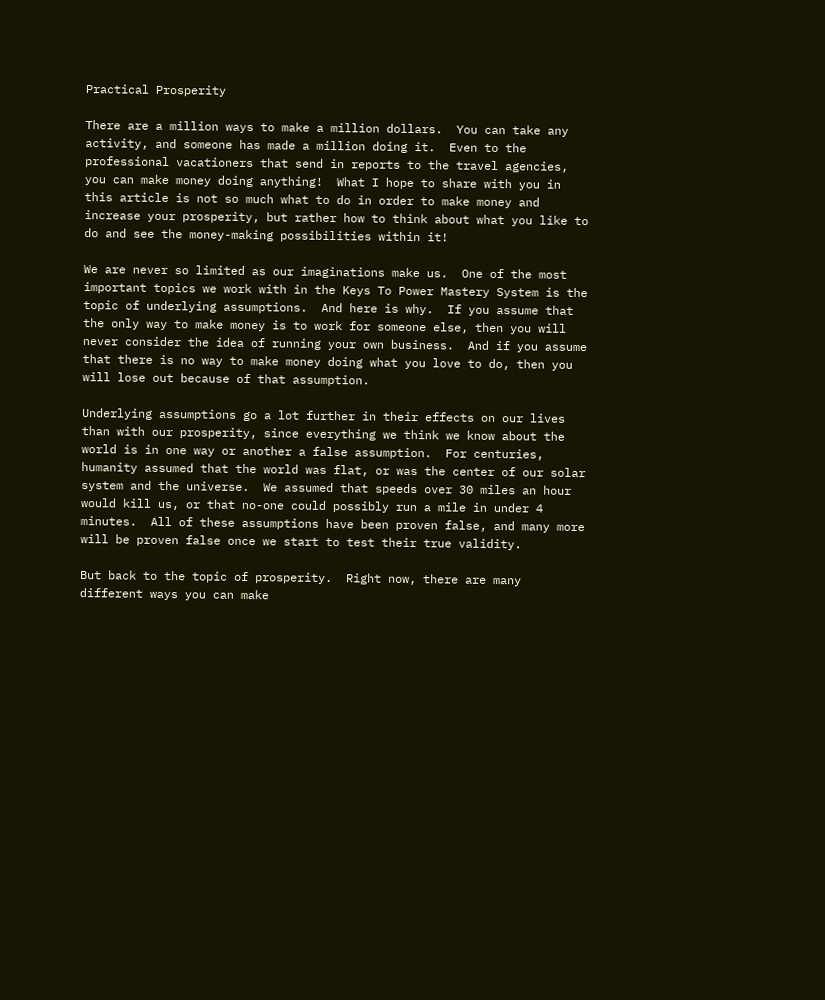Practical Prosperity

There are a million ways to make a million dollars.  You can take any activity, and someone has made a million doing it.  Even to the professional vacationers that send in reports to the travel agencies, you can make money doing anything!  What I hope to share with you in this article is not so much what to do in order to make money and increase your prosperity, but rather how to think about what you like to do and see the money-making possibilities within it!

We are never so limited as our imaginations make us.  One of the most important topics we work with in the Keys To Power Mastery System is the topic of underlying assumptions.  And here is why.  If you assume that the only way to make money is to work for someone else, then you will never consider the idea of running your own business.  And if you assume that there is no way to make money doing what you love to do, then you will lose out because of that assumption.

Underlying assumptions go a lot further in their effects on our lives than with our prosperity, since everything we think we know about the world is in one way or another a false assumption.  For centuries, humanity assumed that the world was flat, or was the center of our solar system and the universe.  We assumed that speeds over 30 miles an hour would kill us, or that no-one could possibly run a mile in under 4 minutes.  All of these assumptions have been proven false, and many more will be proven false once we start to test their true validity.

But back to the topic of prosperity.  Right now, there are many different ways you can make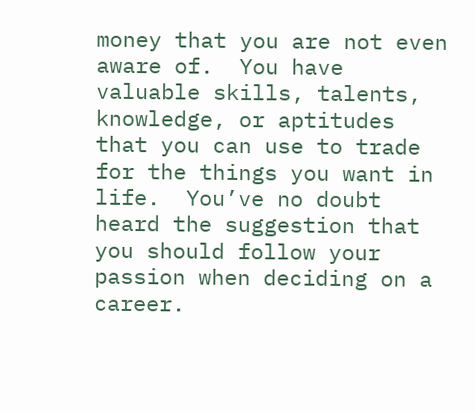money that you are not even aware of.  You have valuable skills, talents, knowledge, or aptitudes that you can use to trade for the things you want in life.  You’ve no doubt heard the suggestion that you should follow your passion when deciding on a career.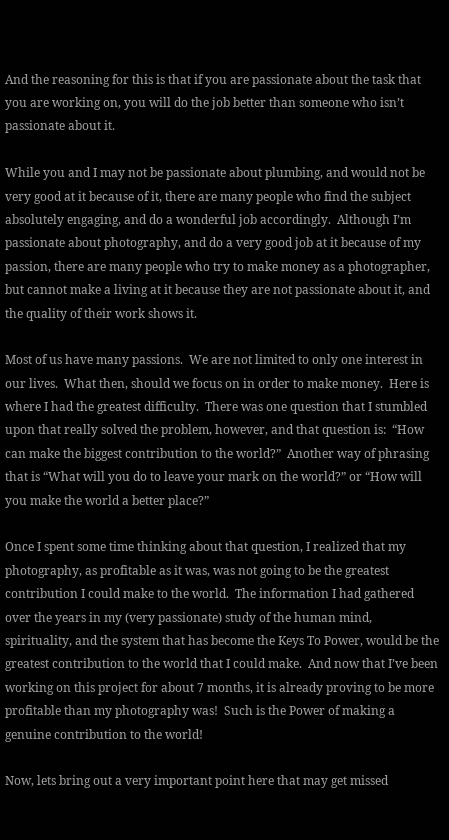And the reasoning for this is that if you are passionate about the task that you are working on, you will do the job better than someone who isn’t passionate about it.

While you and I may not be passionate about plumbing, and would not be very good at it because of it, there are many people who find the subject absolutely engaging, and do a wonderful job accordingly.  Although I’m passionate about photography, and do a very good job at it because of my passion, there are many people who try to make money as a photographer, but cannot make a living at it because they are not passionate about it, and the quality of their work shows it.

Most of us have many passions.  We are not limited to only one interest in our lives.  What then, should we focus on in order to make money.  Here is where I had the greatest difficulty.  There was one question that I stumbled upon that really solved the problem, however, and that question is:  “How can make the biggest contribution to the world?”  Another way of phrasing that is “What will you do to leave your mark on the world?” or “How will you make the world a better place?”

Once I spent some time thinking about that question, I realized that my photography, as profitable as it was, was not going to be the greatest contribution I could make to the world.  The information I had gathered over the years in my (very passionate) study of the human mind, spirituality, and the system that has become the Keys To Power, would be the greatest contribution to the world that I could make.  And now that I’ve been working on this project for about 7 months, it is already proving to be more profitable than my photography was!  Such is the Power of making a genuine contribution to the world!

Now, lets bring out a very important point here that may get missed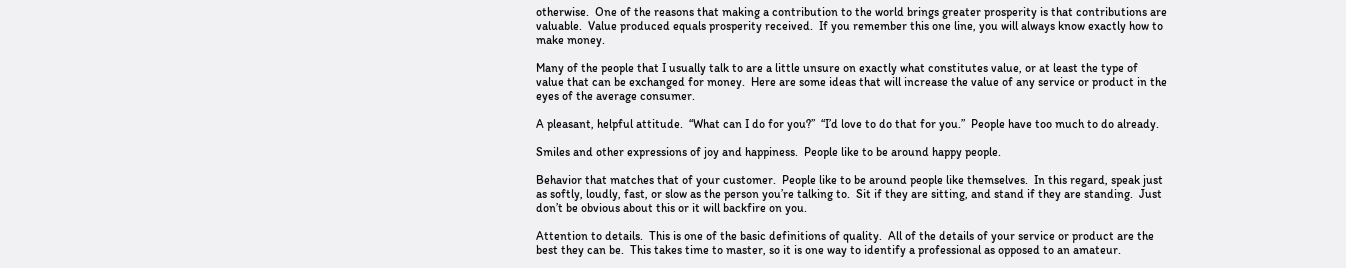otherwise.  One of the reasons that making a contribution to the world brings greater prosperity is that contributions are valuable.  Value produced equals prosperity received.  If you remember this one line, you will always know exactly how to make money.

Many of the people that I usually talk to are a little unsure on exactly what constitutes value, or at least the type of value that can be exchanged for money.  Here are some ideas that will increase the value of any service or product in the eyes of the average consumer.

A pleasant, helpful attitude.  “What can I do for you?”  “I’d love to do that for you.”  People have too much to do already.

Smiles and other expressions of joy and happiness.  People like to be around happy people.

Behavior that matches that of your customer.  People like to be around people like themselves.  In this regard, speak just as softly, loudly, fast, or slow as the person you’re talking to.  Sit if they are sitting, and stand if they are standing.  Just don’t be obvious about this or it will backfire on you.

Attention to details.  This is one of the basic definitions of quality.  All of the details of your service or product are the best they can be.  This takes time to master, so it is one way to identify a professional as opposed to an amateur.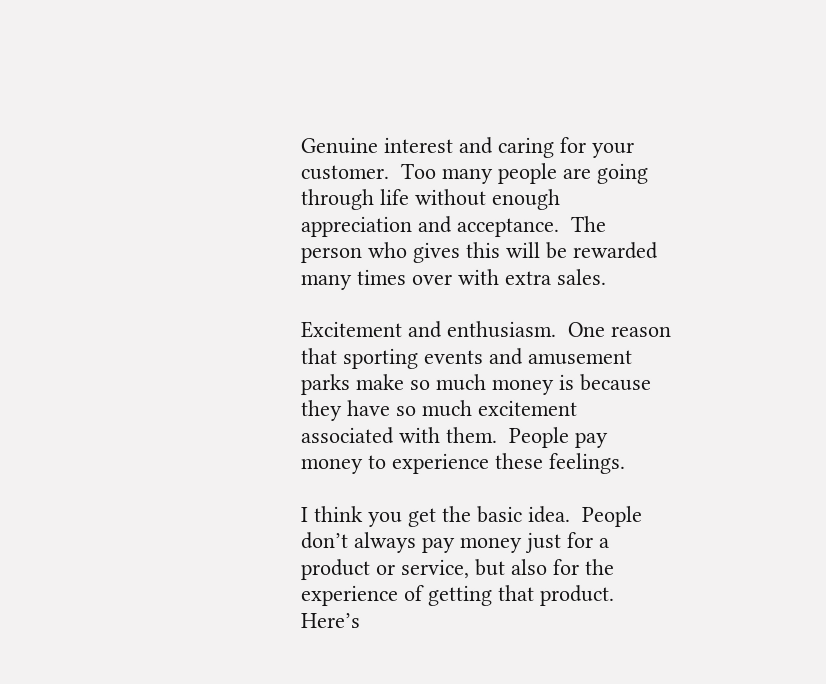Genuine interest and caring for your customer.  Too many people are going through life without enough appreciation and acceptance.  The person who gives this will be rewarded many times over with extra sales.

Excitement and enthusiasm.  One reason that sporting events and amusement parks make so much money is because they have so much excitement associated with them.  People pay money to experience these feelings.

I think you get the basic idea.  People don’t always pay money just for a product or service, but also for the experience of getting that product.  Here’s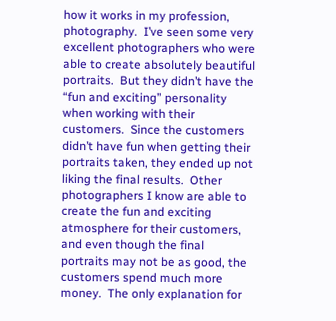how it works in my profession, photography.  I’ve seen some very excellent photographers who were able to create absolutely beautiful portraits.  But they didn’t have the “fun and exciting” personality when working with their customers.  Since the customers didn’t have fun when getting their portraits taken, they ended up not liking the final results.  Other photographers I know are able to create the fun and exciting atmosphere for their customers, and even though the final portraits may not be as good, the customers spend much more money.  The only explanation for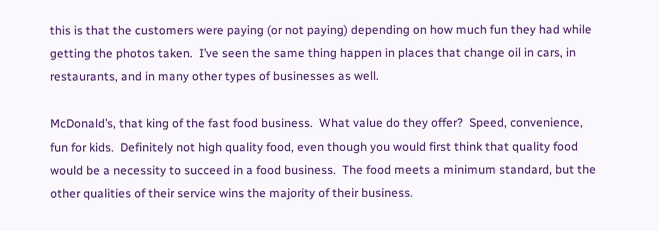this is that the customers were paying (or not paying) depending on how much fun they had while getting the photos taken.  I’ve seen the same thing happen in places that change oil in cars, in restaurants, and in many other types of businesses as well.

McDonald’s, that king of the fast food business.  What value do they offer?  Speed, convenience, fun for kids.  Definitely not high quality food, even though you would first think that quality food would be a necessity to succeed in a food business.  The food meets a minimum standard, but the other qualities of their service wins the majority of their business.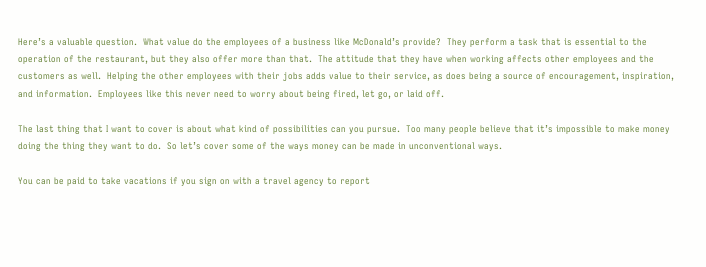Here’s a valuable question.  What value do the employees of a business like McDonald’s provide?  They perform a task that is essential to the operation of the restaurant, but they also offer more than that.  The attitude that they have when working affects other employees and the customers as well.  Helping the other employees with their jobs adds value to their service, as does being a source of encouragement, inspiration, and information.  Employees like this never need to worry about being fired, let go, or laid off.

The last thing that I want to cover is about what kind of possibilities can you pursue.  Too many people believe that it’s impossible to make money doing the thing they want to do.  So let’s cover some of the ways money can be made in unconventional ways.

You can be paid to take vacations if you sign on with a travel agency to report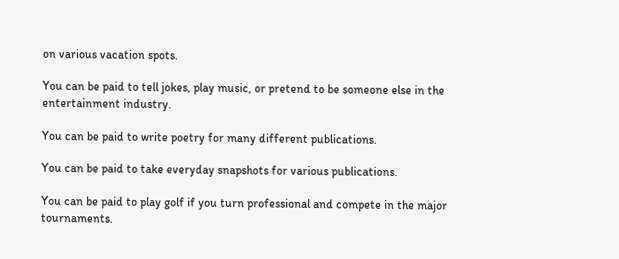on various vacation spots.

You can be paid to tell jokes, play music, or pretend to be someone else in the entertainment industry.

You can be paid to write poetry for many different publications.

You can be paid to take everyday snapshots for various publications.

You can be paid to play golf if you turn professional and compete in the major tournaments.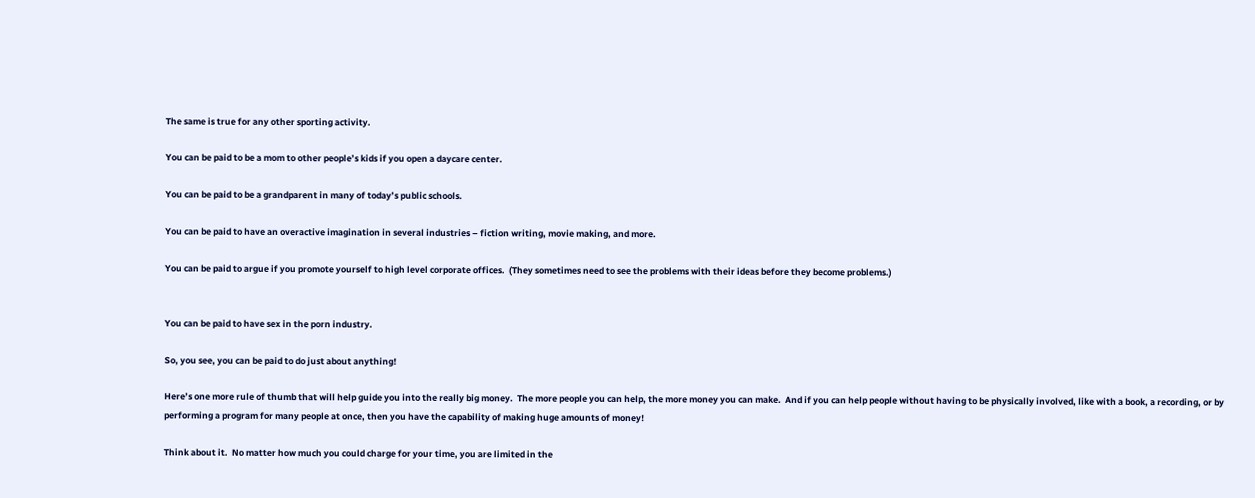The same is true for any other sporting activity.

You can be paid to be a mom to other people’s kids if you open a daycare center.

You can be paid to be a grandparent in many of today’s public schools.

You can be paid to have an overactive imagination in several industries – fiction writing, movie making, and more.

You can be paid to argue if you promote yourself to high level corporate offices.  (They sometimes need to see the problems with their ideas before they become problems.)


You can be paid to have sex in the porn industry.

So, you see, you can be paid to do just about anything!

Here’s one more rule of thumb that will help guide you into the really big money.  The more people you can help, the more money you can make.  And if you can help people without having to be physically involved, like with a book, a recording, or by performing a program for many people at once, then you have the capability of making huge amounts of money!

Think about it.  No matter how much you could charge for your time, you are limited in the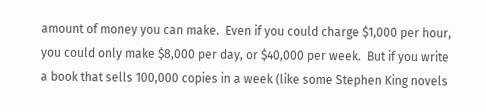amount of money you can make.  Even if you could charge $1,000 per hour, you could only make $8,000 per day, or $40,000 per week.  But if you write a book that sells 100,000 copies in a week (like some Stephen King novels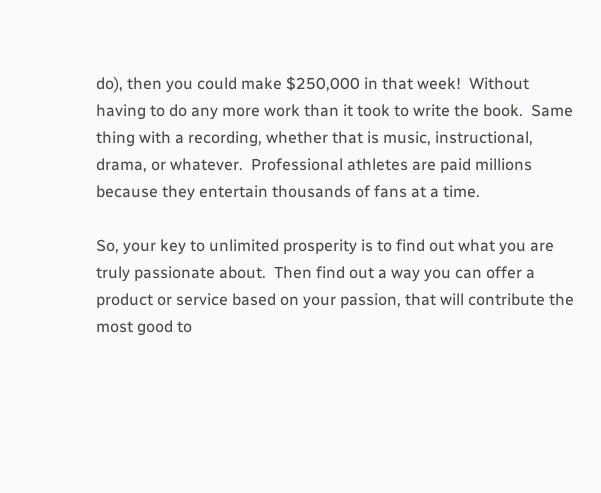do), then you could make $250,000 in that week!  Without having to do any more work than it took to write the book.  Same thing with a recording, whether that is music, instructional, drama, or whatever.  Professional athletes are paid millions because they entertain thousands of fans at a time.

So, your key to unlimited prosperity is to find out what you are truly passionate about.  Then find out a way you can offer a product or service based on your passion, that will contribute the most good to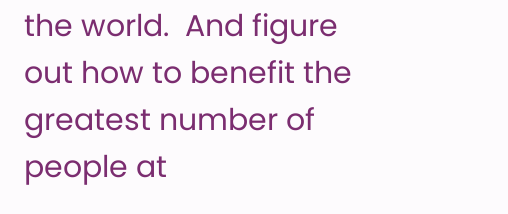the world.  And figure out how to benefit the greatest number of people at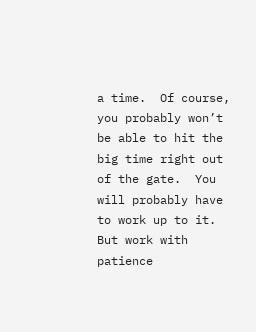a time.  Of course, you probably won’t be able to hit the big time right out of the gate.  You will probably have to work up to it.  But work with patience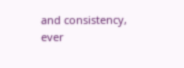and consistency, ever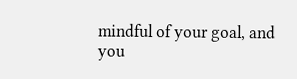mindful of your goal, and you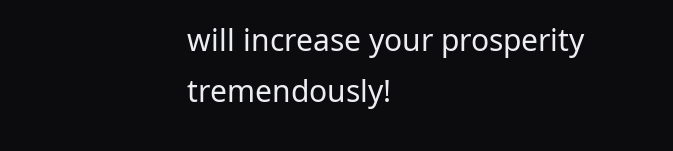will increase your prosperity tremendously!